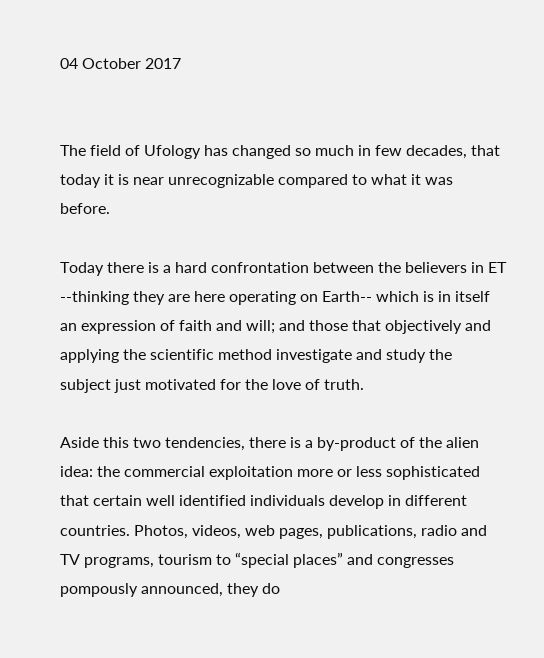04 October 2017


The field of Ufology has changed so much in few decades, that today it is near unrecognizable compared to what it was before.

Today there is a hard confrontation between the believers in ET --thinking they are here operating on Earth-- which is in itself an expression of faith and will; and those that objectively and applying the scientific method investigate and study the subject just motivated for the love of truth.

Aside this two tendencies, there is a by-product of the alien idea: the commercial exploitation more or less sophisticated that certain well identified individuals develop in different countries. Photos, videos, web pages, publications, radio and TV programs, tourism to “special places” and congresses pompously announced, they do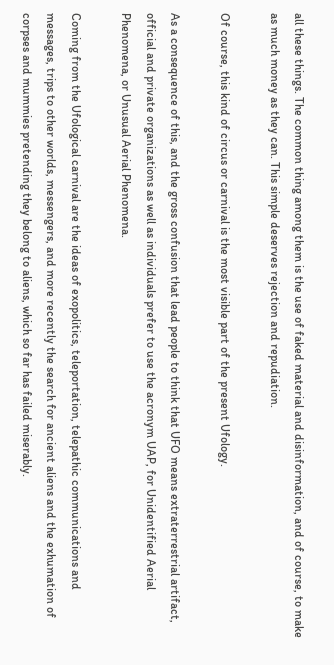all these things. The common thing among them is the use of faked material and disinformation, and of course, to make as much money as they can. This simple deserves rejection and repudiation.

Of course, this kind of circus or carnival is the most visible part of the present Ufology.

As a consequence of this, and the gross confusion that lead people to think that UFO means extraterrestrial artifact, official and private organizations as well as individuals prefer to use the acronym UAP, for Unidentified Aerial Phenomena, or Unusual Aerial Phenomena.

Coming from the Ufological carnival are the ideas of exopolitics, teleportation, telepathic communications and messages, trips to other worlds, messengers, and more recently the search for ancient aliens and the exhumation of corpses and mummies pretending they belong to aliens, which so far has failed miserably.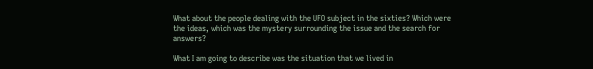What about the people dealing with the UFO subject in the sixties? Which were the ideas, which was the mystery surrounding the issue and the search for answers?

What I am going to describe was the situation that we lived in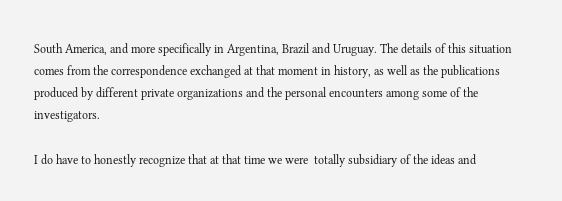South America, and more specifically in Argentina, Brazil and Uruguay. The details of this situation comes from the correspondence exchanged at that moment in history, as well as the publications produced by different private organizations and the personal encounters among some of the investigators.

I do have to honestly recognize that at that time we were  totally subsidiary of the ideas and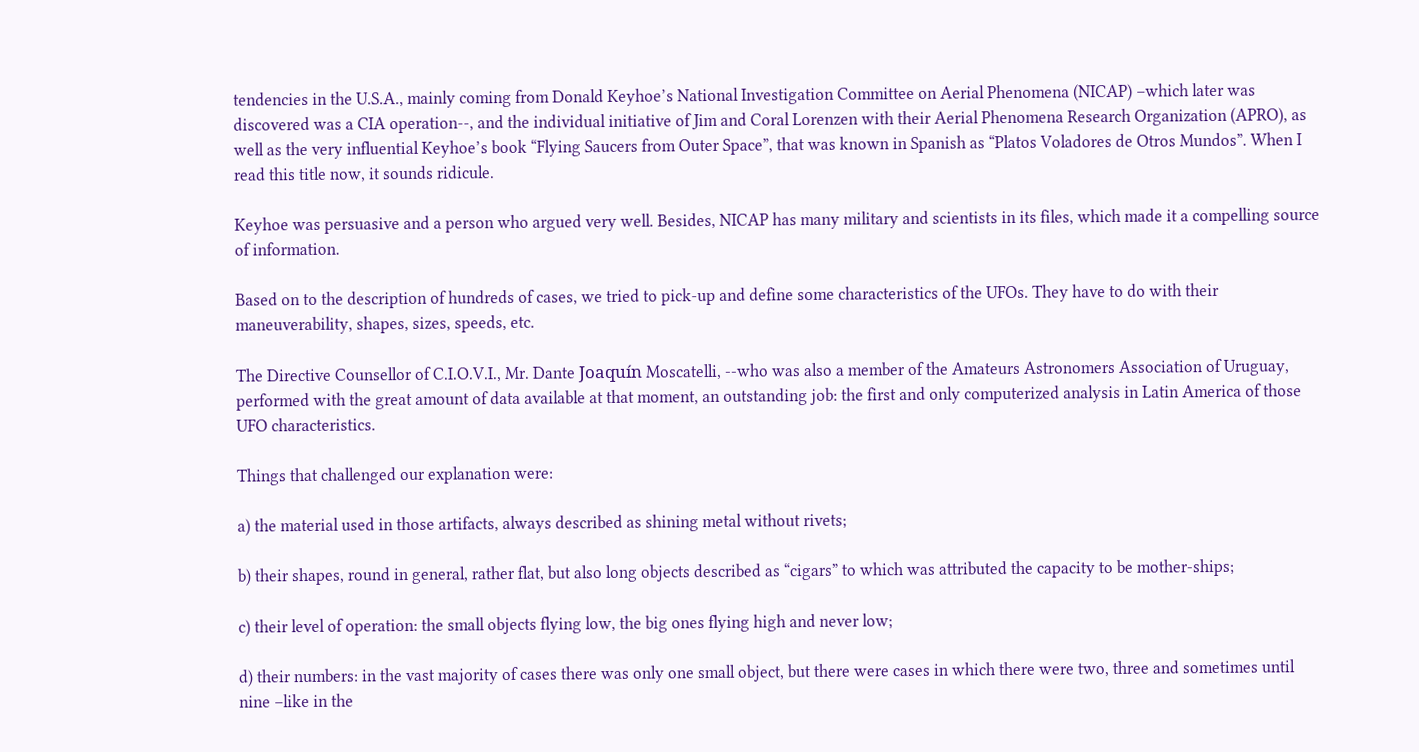tendencies in the U.S.A., mainly coming from Donald Keyhoe’s National Investigation Committee on Aerial Phenomena (NICAP) –which later was discovered was a CIA operation--, and the individual initiative of Jim and Coral Lorenzen with their Aerial Phenomena Research Organization (APRO), as well as the very influential Keyhoe’s book “Flying Saucers from Outer Space”, that was known in Spanish as “Platos Voladores de Otros Mundos”. When I read this title now, it sounds ridicule.

Keyhoe was persuasive and a person who argued very well. Besides, NICAP has many military and scientists in its files, which made it a compelling source of information.

Based on to the description of hundreds of cases, we tried to pick-up and define some characteristics of the UFOs. They have to do with their maneuverability, shapes, sizes, speeds, etc.

The Directive Counsellor of C.I.O.V.I., Mr. Dante Joaquín Moscatelli, --who was also a member of the Amateurs Astronomers Association of Uruguay, performed with the great amount of data available at that moment, an outstanding job: the first and only computerized analysis in Latin America of those UFO characteristics.

Things that challenged our explanation were:

a) the material used in those artifacts, always described as shining metal without rivets;

b) their shapes, round in general, rather flat, but also long objects described as “cigars” to which was attributed the capacity to be mother-ships;

c) their level of operation: the small objects flying low, the big ones flying high and never low;

d) their numbers: in the vast majority of cases there was only one small object, but there were cases in which there were two, three and sometimes until nine –like in the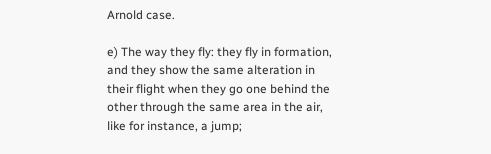Arnold case.

e) The way they fly: they fly in formation, and they show the same alteration in their flight when they go one behind the other through the same area in the air, like for instance, a jump;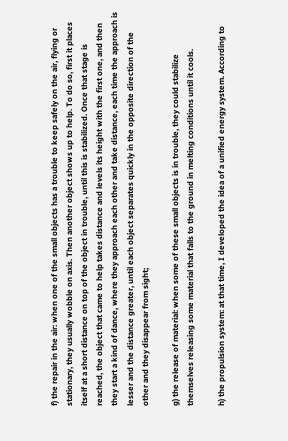f) the repair in the air: when one of the small objects has a trouble to keep safely on the air, flying or stationary, they usually wobble on axis. Then another object shows up to help. To do so, first it places itself at a short distance on top of the object in trouble, until this is stabilized. Once that stage is reached, the object that came to help takes distance and levels its height with the first one, and then they start a kind of dance, where they approach each other and take distance, each time the approach is lesser and the distance greater, until each object separates quickly in the opposite direction of the other and they disappear from sight;

g) the release of material: when some of these small objects is in trouble, they could stabilize themselves releasing some material that falls to the ground in melting conditions until it cools.

h) the propulsion system: at that time, I developed the idea of a unified energy system. According to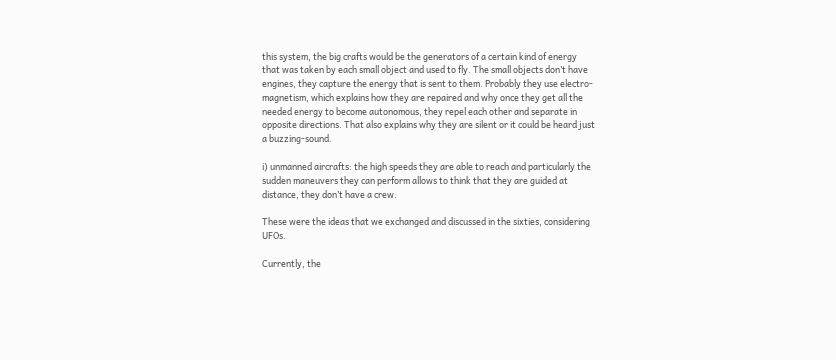this system, the big crafts would be the generators of a certain kind of energy that was taken by each small object and used to fly. The small objects don’t have engines, they capture the energy that is sent to them. Probably they use electro-magnetism, which explains how they are repaired and why once they get all the needed energy to become autonomous, they repel each other and separate in opposite directions. That also explains why they are silent or it could be heard just a buzzing-sound.

i) unmanned aircrafts: the high speeds they are able to reach and particularly the sudden maneuvers they can perform allows to think that they are guided at distance, they don’t have a crew.

These were the ideas that we exchanged and discussed in the sixties, considering UFOs.

Currently, the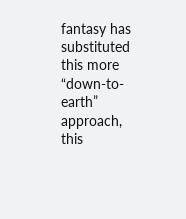fantasy has substituted this more “down-to-earth” approach, this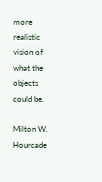more realistic vision of what the objects could be.

Milton W. Hourcade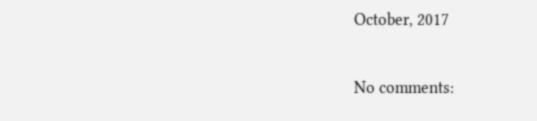October, 2017

No comments: